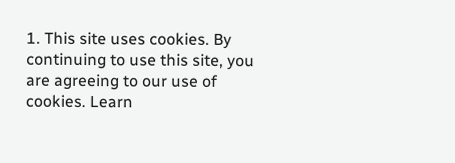1. This site uses cookies. By continuing to use this site, you are agreeing to our use of cookies. Learn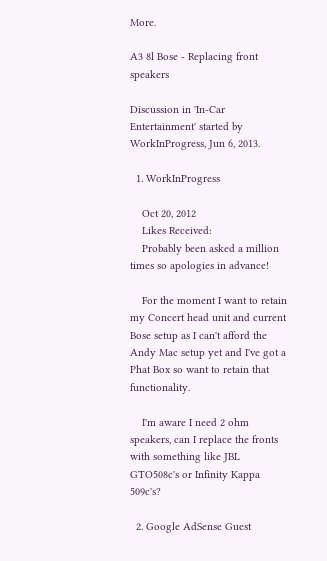More.

A3 8l Bose - Replacing front speakers

Discussion in 'In-Car Entertainment' started by WorkInProgress, Jun 6, 2013.

  1. WorkInProgress

    Oct 20, 2012
    Likes Received:
    Probably been asked a million times so apologies in advance!

    For the moment I want to retain my Concert head unit and current Bose setup as I can't afford the Andy Mac setup yet and I've got a Phat Box so want to retain that functionality.

    I'm aware I need 2 ohm speakers, can I replace the fronts with something like JBL GTO508c's or Infinity Kappa 509c's?

  2. Google AdSense Guest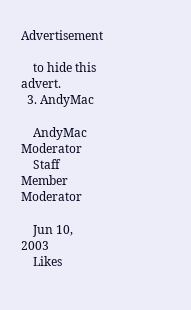Advertisement

    to hide this advert.
  3. AndyMac

    AndyMac Moderator
    Staff Member Moderator

    Jun 10, 2003
    Likes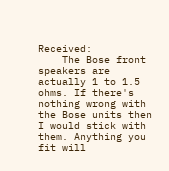Received:
    The Bose front speakers are actually 1 to 1.5 ohms. If there's nothing wrong with the Bose units then I would stick with them. Anything you fit will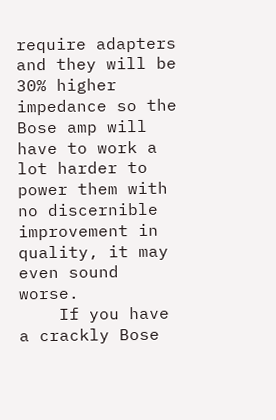require adapters and they will be 30% higher impedance so the Bose amp will have to work a lot harder to power them with no discernible improvement in quality, it may even sound worse.
    If you have a crackly Bose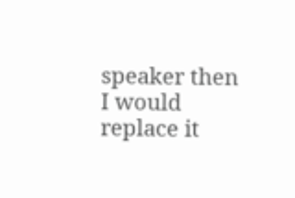speaker then I would replace it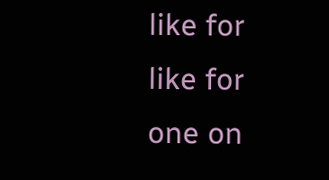like for like for one on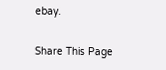ebay.

Share This Page